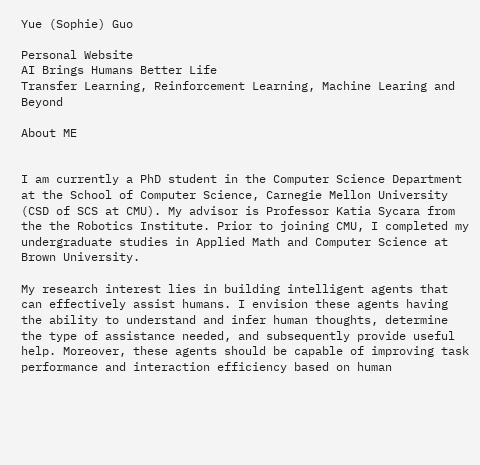Yue (Sophie) Guo

Personal Website
AI Brings Humans Better Life
Transfer Learning, Reinforcement Learning, Machine Learing and Beyond

About ME


I am currently a PhD student in the Computer Science Department at the School of Computer Science, Carnegie Mellon University (CSD of SCS at CMU). My advisor is Professor Katia Sycara from the the Robotics Institute. Prior to joining CMU, I completed my undergraduate studies in Applied Math and Computer Science at Brown University.

My research interest lies in building intelligent agents that can effectively assist humans. I envision these agents having the ability to understand and infer human thoughts, determine the type of assistance needed, and subsequently provide useful help. Moreover, these agents should be capable of improving task performance and interaction efficiency based on human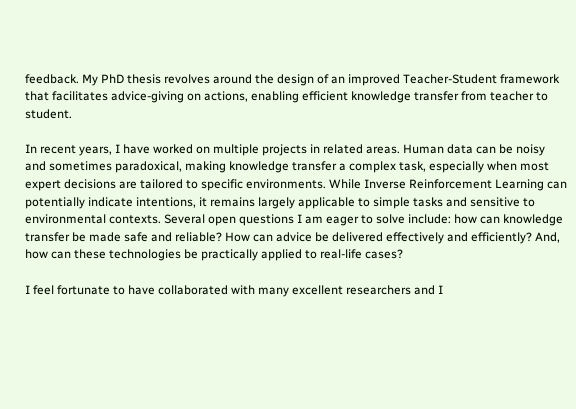feedback. My PhD thesis revolves around the design of an improved Teacher-Student framework that facilitates advice-giving on actions, enabling efficient knowledge transfer from teacher to student.

In recent years, I have worked on multiple projects in related areas. Human data can be noisy and sometimes paradoxical, making knowledge transfer a complex task, especially when most expert decisions are tailored to specific environments. While Inverse Reinforcement Learning can potentially indicate intentions, it remains largely applicable to simple tasks and sensitive to environmental contexts. Several open questions I am eager to solve include: how can knowledge transfer be made safe and reliable? How can advice be delivered effectively and efficiently? And, how can these technologies be practically applied to real-life cases?

I feel fortunate to have collaborated with many excellent researchers and I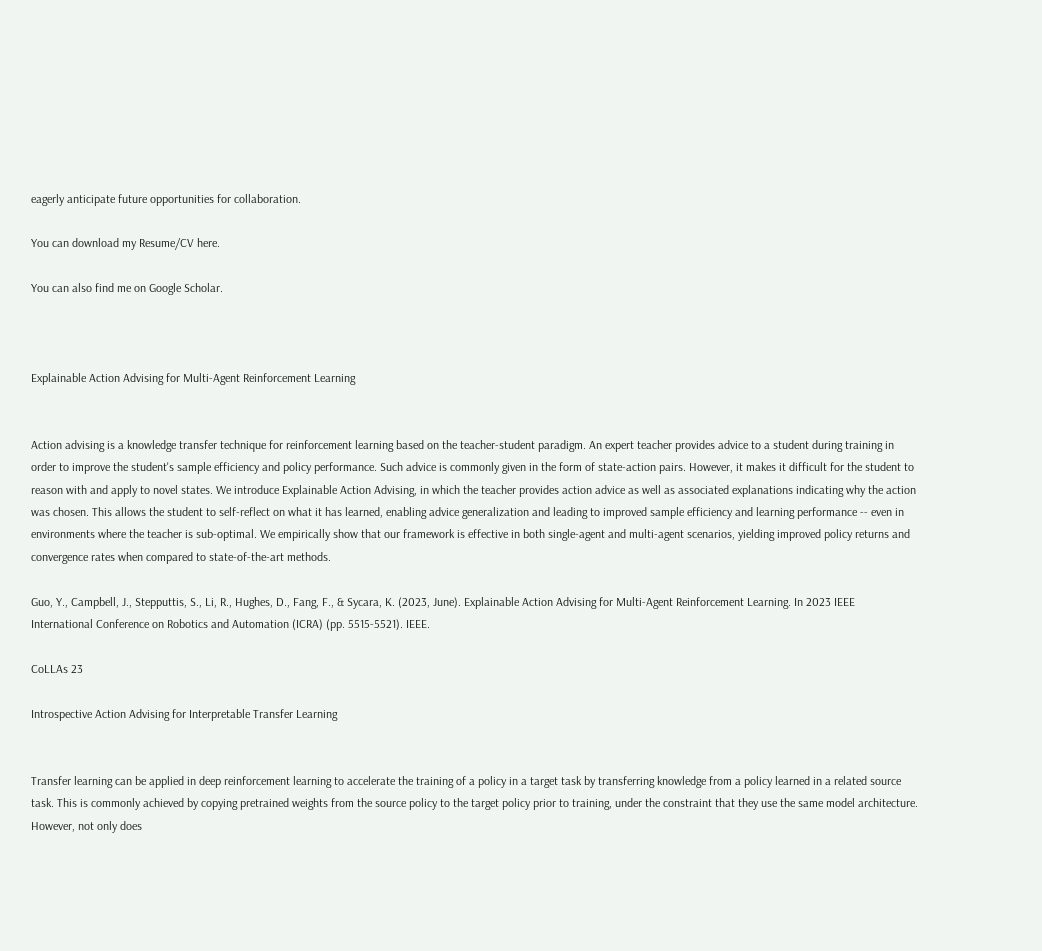eagerly anticipate future opportunities for collaboration.

You can download my Resume/CV here.

You can also find me on Google Scholar.



Explainable Action Advising for Multi-Agent Reinforcement Learning


Action advising is a knowledge transfer technique for reinforcement learning based on the teacher-student paradigm. An expert teacher provides advice to a student during training in order to improve the student's sample efficiency and policy performance. Such advice is commonly given in the form of state-action pairs. However, it makes it difficult for the student to reason with and apply to novel states. We introduce Explainable Action Advising, in which the teacher provides action advice as well as associated explanations indicating why the action was chosen. This allows the student to self-reflect on what it has learned, enabling advice generalization and leading to improved sample efficiency and learning performance -- even in environments where the teacher is sub-optimal. We empirically show that our framework is effective in both single-agent and multi-agent scenarios, yielding improved policy returns and convergence rates when compared to state-of-the-art methods.

Guo, Y., Campbell, J., Stepputtis, S., Li, R., Hughes, D., Fang, F., & Sycara, K. (2023, June). Explainable Action Advising for Multi-Agent Reinforcement Learning. In 2023 IEEE International Conference on Robotics and Automation (ICRA) (pp. 5515-5521). IEEE.

CoLLAs 23

Introspective Action Advising for Interpretable Transfer Learning


Transfer learning can be applied in deep reinforcement learning to accelerate the training of a policy in a target task by transferring knowledge from a policy learned in a related source task. This is commonly achieved by copying pretrained weights from the source policy to the target policy prior to training, under the constraint that they use the same model architecture. However, not only does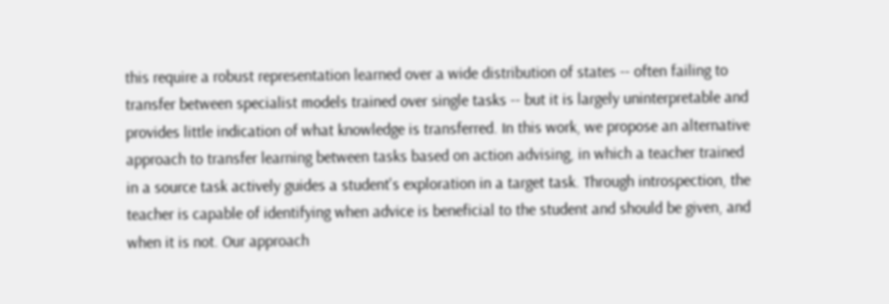this require a robust representation learned over a wide distribution of states -- often failing to transfer between specialist models trained over single tasks -- but it is largely uninterpretable and provides little indication of what knowledge is transferred. In this work, we propose an alternative approach to transfer learning between tasks based on action advising, in which a teacher trained in a source task actively guides a student's exploration in a target task. Through introspection, the teacher is capable of identifying when advice is beneficial to the student and should be given, and when it is not. Our approach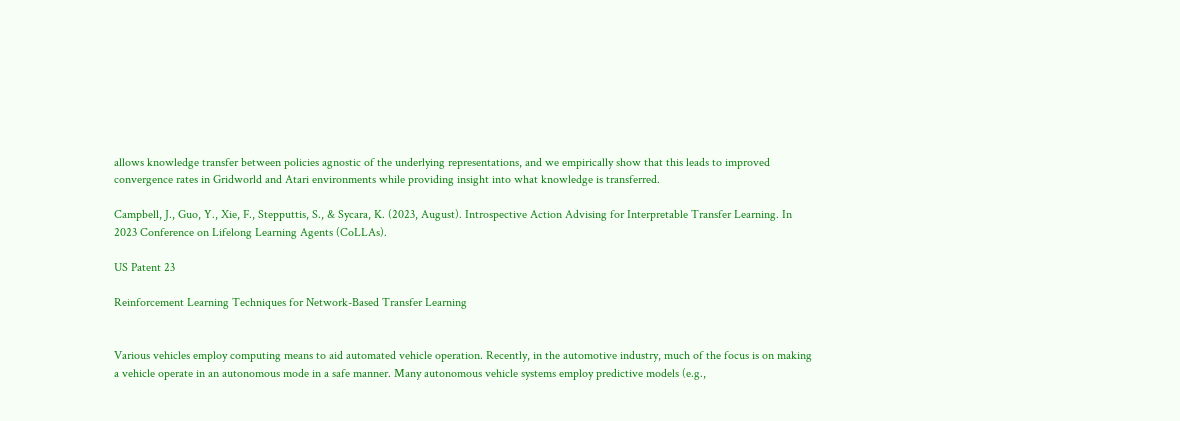allows knowledge transfer between policies agnostic of the underlying representations, and we empirically show that this leads to improved convergence rates in Gridworld and Atari environments while providing insight into what knowledge is transferred.

Campbell, J., Guo, Y., Xie, F., Stepputtis, S., & Sycara, K. (2023, August). Introspective Action Advising for Interpretable Transfer Learning. In 2023 Conference on Lifelong Learning Agents (CoLLAs).

US Patent 23

Reinforcement Learning Techniques for Network-Based Transfer Learning


Various vehicles employ computing means to aid automated vehicle operation. Recently, in the automotive industry, much of the focus is on making a vehicle operate in an autonomous mode in a safe manner. Many autonomous vehicle systems employ predictive models (e.g.,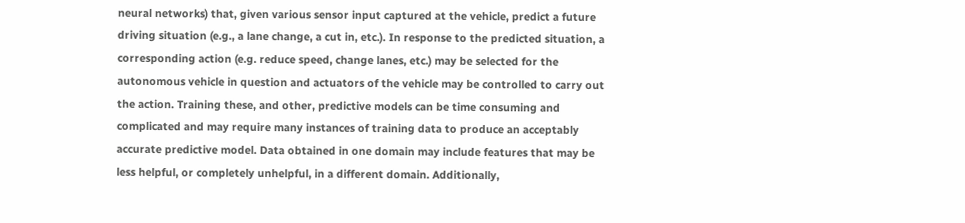neural networks) that, given various sensor input captured at the vehicle, predict a future driving situation (e.g., a lane change, a cut in, etc.). In response to the predicted situation, a corresponding action (e.g. reduce speed, change lanes, etc.) may be selected for the autonomous vehicle in question and actuators of the vehicle may be controlled to carry out the action. Training these, and other, predictive models can be time consuming and complicated and may require many instances of training data to produce an acceptably accurate predictive model. Data obtained in one domain may include features that may be less helpful, or completely unhelpful, in a different domain. Additionally,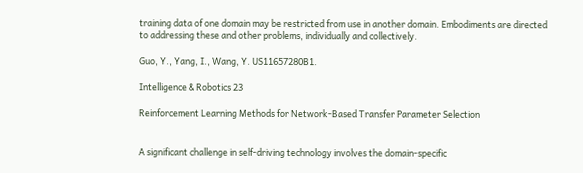training data of one domain may be restricted from use in another domain. Embodiments are directed to addressing these and other problems, individually and collectively.

Guo, Y., Yang, I., Wang, Y. US11657280B1.

Intelligence & Robotics 23

Reinforcement Learning Methods for Network-Based Transfer Parameter Selection


A significant challenge in self-driving technology involves the domain-specific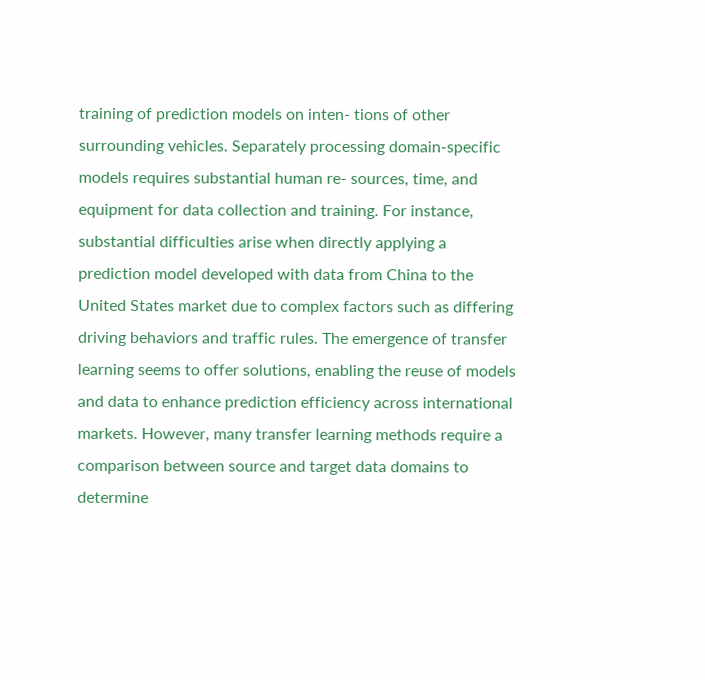training of prediction models on inten- tions of other surrounding vehicles. Separately processing domain-specific models requires substantial human re- sources, time, and equipment for data collection and training. For instance, substantial difficulties arise when directly applying a prediction model developed with data from China to the United States market due to complex factors such as differing driving behaviors and traffic rules. The emergence of transfer learning seems to offer solutions, enabling the reuse of models and data to enhance prediction efficiency across international markets. However, many transfer learning methods require a comparison between source and target data domains to determine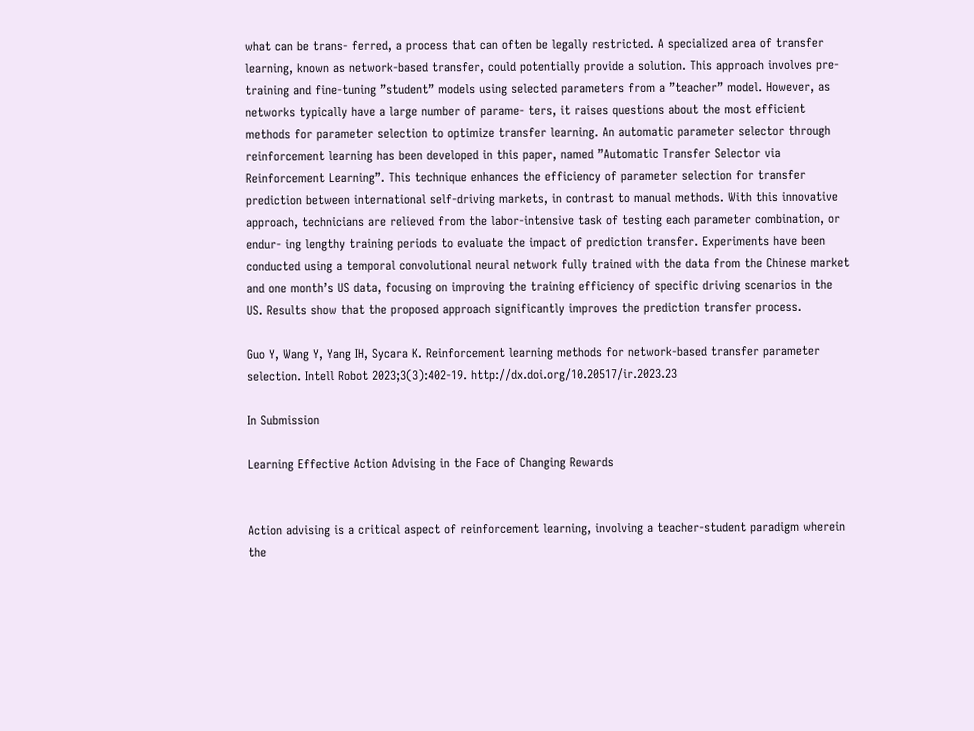what can be trans- ferred, a process that can often be legally restricted. A specialized area of transfer learning, known as network-based transfer, could potentially provide a solution. This approach involves pre-training and fine-tuning ”student” models using selected parameters from a ”teacher” model. However, as networks typically have a large number of parame- ters, it raises questions about the most efficient methods for parameter selection to optimize transfer learning. An automatic parameter selector through reinforcement learning has been developed in this paper, named ”Automatic Transfer Selector via Reinforcement Learning”. This technique enhances the efficiency of parameter selection for transfer prediction between international self-driving markets, in contrast to manual methods. With this innovative approach, technicians are relieved from the labor-intensive task of testing each parameter combination, or endur- ing lengthy training periods to evaluate the impact of prediction transfer. Experiments have been conducted using a temporal convolutional neural network fully trained with the data from the Chinese market and one month’s US data, focusing on improving the training efficiency of specific driving scenarios in the US. Results show that the proposed approach significantly improves the prediction transfer process.

Guo Y, Wang Y, Yang IH, Sycara K. Reinforcement learning methods for network-based transfer parameter selection. Intell Robot 2023;3(3):402-19. http://dx.doi.org/10.20517/ir.2023.23

In Submission

Learning Effective Action Advising in the Face of Changing Rewards


Action advising is a critical aspect of reinforcement learning, involving a teacher-student paradigm wherein the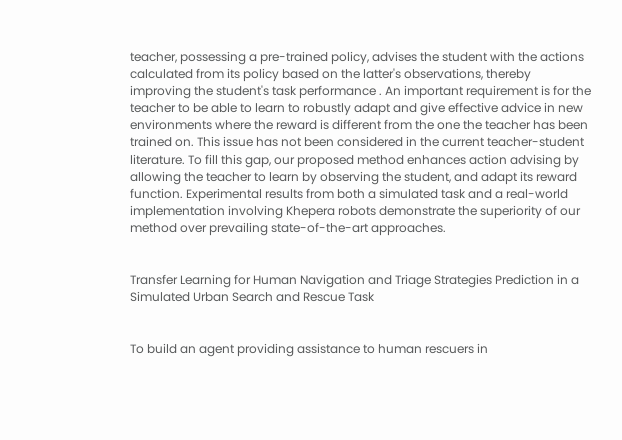teacher, possessing a pre-trained policy, advises the student with the actions calculated from its policy based on the latter's observations, thereby improving the student's task performance . An important requirement is for the teacher to be able to learn to robustly adapt and give effective advice in new environments where the reward is different from the one the teacher has been trained on. This issue has not been considered in the current teacher-student literature. To fill this gap, our proposed method enhances action advising by allowing the teacher to learn by observing the student, and adapt its reward function. Experimental results from both a simulated task and a real-world implementation involving Khepera robots demonstrate the superiority of our method over prevailing state-of-the-art approaches.


Transfer Learning for Human Navigation and Triage Strategies Prediction in a Simulated Urban Search and Rescue Task


To build an agent providing assistance to human rescuers in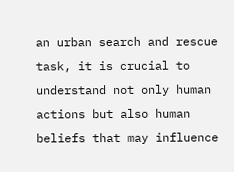an urban search and rescue task, it is crucial to understand not only human actions but also human beliefs that may influence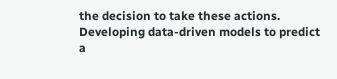the decision to take these actions. Developing data-driven models to predict a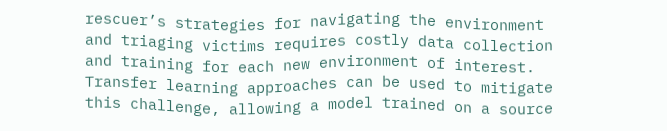rescuer’s strategies for navigating the environment and triaging victims requires costly data collection and training for each new environment of interest. Transfer learning approaches can be used to mitigate this challenge, allowing a model trained on a source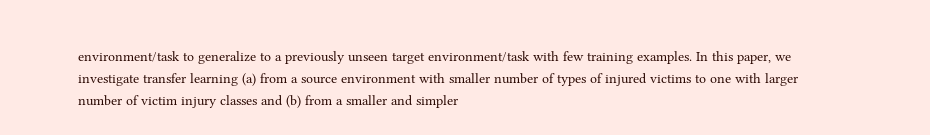environment/task to generalize to a previously unseen target environment/task with few training examples. In this paper, we investigate transfer learning (a) from a source environment with smaller number of types of injured victims to one with larger number of victim injury classes and (b) from a smaller and simpler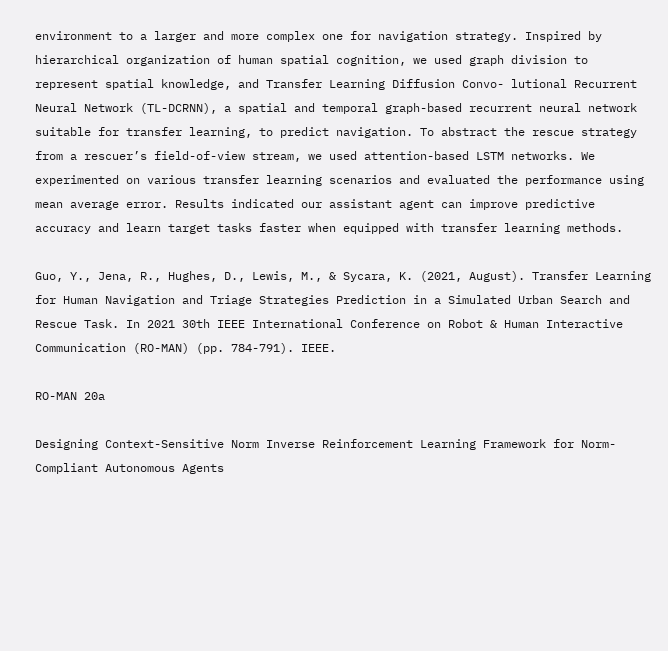environment to a larger and more complex one for navigation strategy. Inspired by hierarchical organization of human spatial cognition, we used graph division to represent spatial knowledge, and Transfer Learning Diffusion Convo- lutional Recurrent Neural Network (TL-DCRNN), a spatial and temporal graph-based recurrent neural network suitable for transfer learning, to predict navigation. To abstract the rescue strategy from a rescuer’s field-of-view stream, we used attention-based LSTM networks. We experimented on various transfer learning scenarios and evaluated the performance using mean average error. Results indicated our assistant agent can improve predictive accuracy and learn target tasks faster when equipped with transfer learning methods.

Guo, Y., Jena, R., Hughes, D., Lewis, M., & Sycara, K. (2021, August). Transfer Learning for Human Navigation and Triage Strategies Prediction in a Simulated Urban Search and Rescue Task. In 2021 30th IEEE International Conference on Robot & Human Interactive Communication (RO-MAN) (pp. 784-791). IEEE.

RO-MAN 20a

Designing Context-Sensitive Norm Inverse Reinforcement Learning Framework for Norm-Compliant Autonomous Agents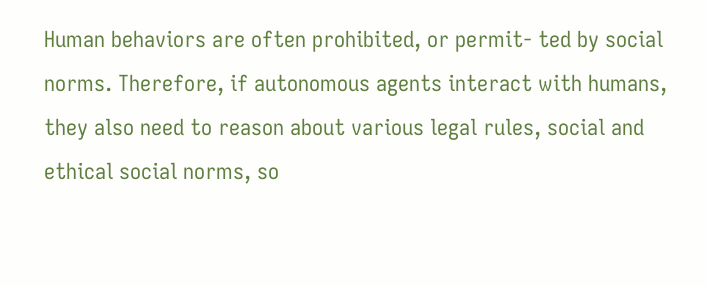Human behaviors are often prohibited, or permit- ted by social norms. Therefore, if autonomous agents interact with humans, they also need to reason about various legal rules, social and ethical social norms, so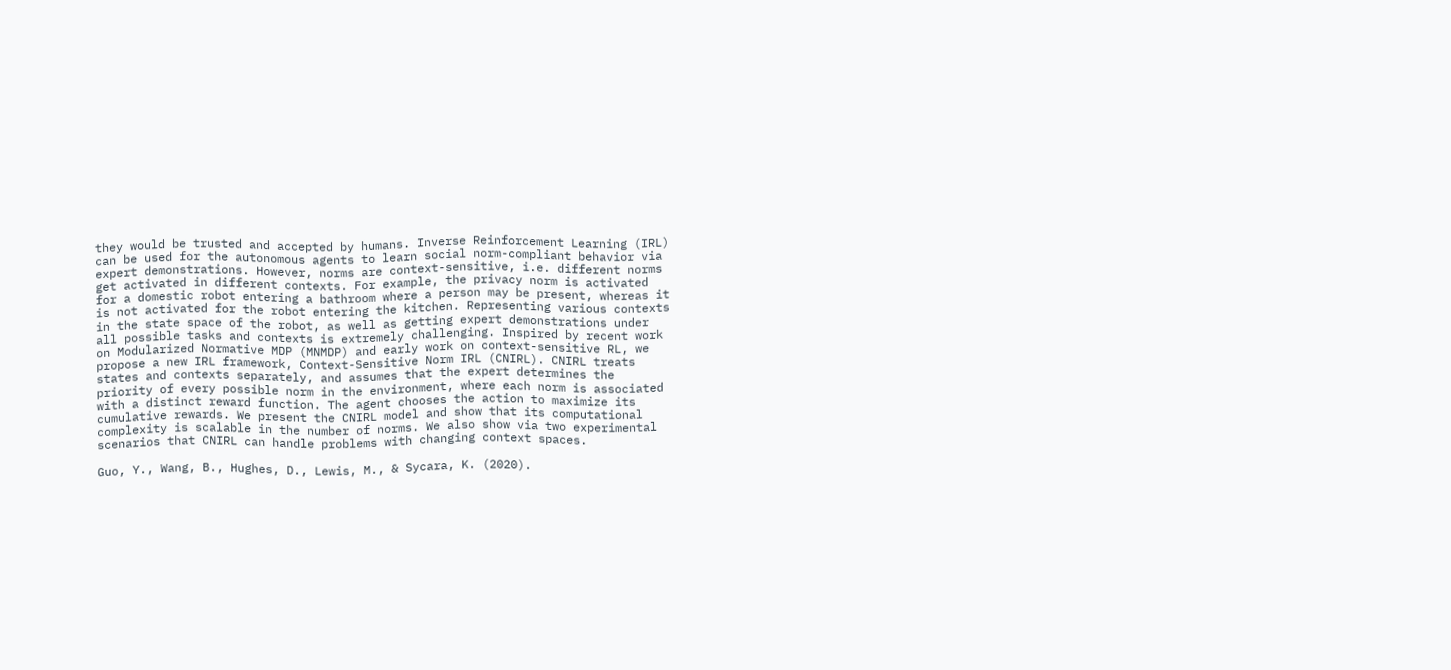they would be trusted and accepted by humans. Inverse Reinforcement Learning (IRL) can be used for the autonomous agents to learn social norm-compliant behavior via expert demonstrations. However, norms are context-sensitive, i.e. different norms get activated in different contexts. For example, the privacy norm is activated for a domestic robot entering a bathroom where a person may be present, whereas it is not activated for the robot entering the kitchen. Representing various contexts in the state space of the robot, as well as getting expert demonstrations under all possible tasks and contexts is extremely challenging. Inspired by recent work on Modularized Normative MDP (MNMDP) and early work on context-sensitive RL, we propose a new IRL framework, Context-Sensitive Norm IRL (CNIRL). CNIRL treats states and contexts separately, and assumes that the expert determines the priority of every possible norm in the environment, where each norm is associated with a distinct reward function. The agent chooses the action to maximize its cumulative rewards. We present the CNIRL model and show that its computational complexity is scalable in the number of norms. We also show via two experimental scenarios that CNIRL can handle problems with changing context spaces.

Guo, Y., Wang, B., Hughes, D., Lewis, M., & Sycara, K. (2020).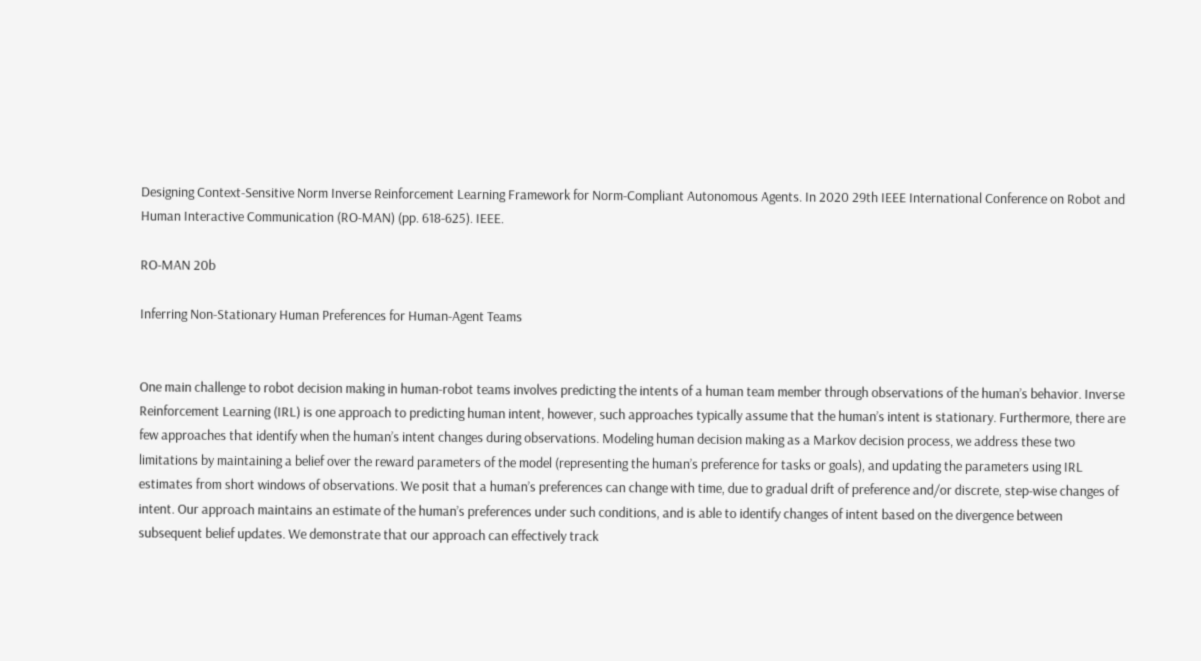Designing Context-Sensitive Norm Inverse Reinforcement Learning Framework for Norm-Compliant Autonomous Agents. In 2020 29th IEEE International Conference on Robot and Human Interactive Communication (RO-MAN) (pp. 618-625). IEEE.

RO-MAN 20b

Inferring Non-Stationary Human Preferences for Human-Agent Teams


One main challenge to robot decision making in human-robot teams involves predicting the intents of a human team member through observations of the human’s behavior. Inverse Reinforcement Learning (IRL) is one approach to predicting human intent, however, such approaches typically assume that the human’s intent is stationary. Furthermore, there are few approaches that identify when the human’s intent changes during observations. Modeling human decision making as a Markov decision process, we address these two limitations by maintaining a belief over the reward parameters of the model (representing the human’s preference for tasks or goals), and updating the parameters using IRL estimates from short windows of observations. We posit that a human’s preferences can change with time, due to gradual drift of preference and/or discrete, step-wise changes of intent. Our approach maintains an estimate of the human’s preferences under such conditions, and is able to identify changes of intent based on the divergence between subsequent belief updates. We demonstrate that our approach can effectively track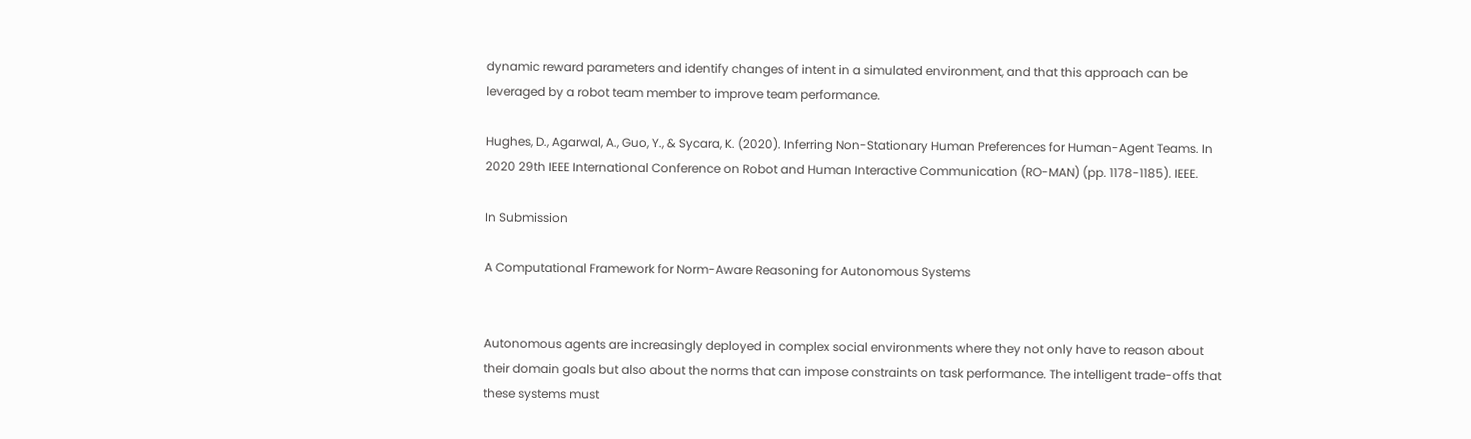dynamic reward parameters and identify changes of intent in a simulated environment, and that this approach can be leveraged by a robot team member to improve team performance.

Hughes, D., Agarwal, A., Guo, Y., & Sycara, K. (2020). Inferring Non-Stationary Human Preferences for Human-Agent Teams. In 2020 29th IEEE International Conference on Robot and Human Interactive Communication (RO-MAN) (pp. 1178-1185). IEEE.

In Submission

A Computational Framework for Norm-Aware Reasoning for Autonomous Systems


Autonomous agents are increasingly deployed in complex social environments where they not only have to reason about their domain goals but also about the norms that can impose constraints on task performance. The intelligent trade-offs that these systems must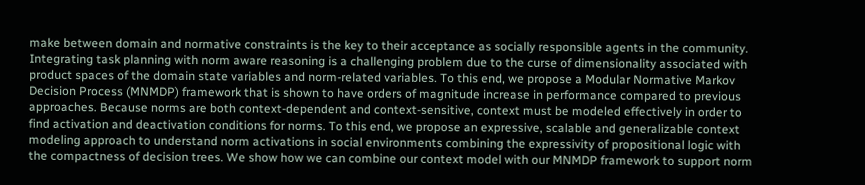make between domain and normative constraints is the key to their acceptance as socially responsible agents in the community. Integrating task planning with norm aware reasoning is a challenging problem due to the curse of dimensionality associated with product spaces of the domain state variables and norm-related variables. To this end, we propose a Modular Normative Markov Decision Process (MNMDP) framework that is shown to have orders of magnitude increase in performance compared to previous approaches. Because norms are both context-dependent and context-sensitive, context must be modeled effectively in order to find activation and deactivation conditions for norms. To this end, we propose an expressive, scalable and generalizable context modeling approach to understand norm activations in social environments combining the expressivity of propositional logic with the compactness of decision trees. We show how we can combine our context model with our MNMDP framework to support norm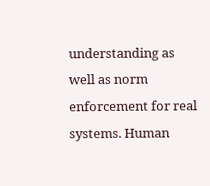understanding as well as norm enforcement for real systems. Human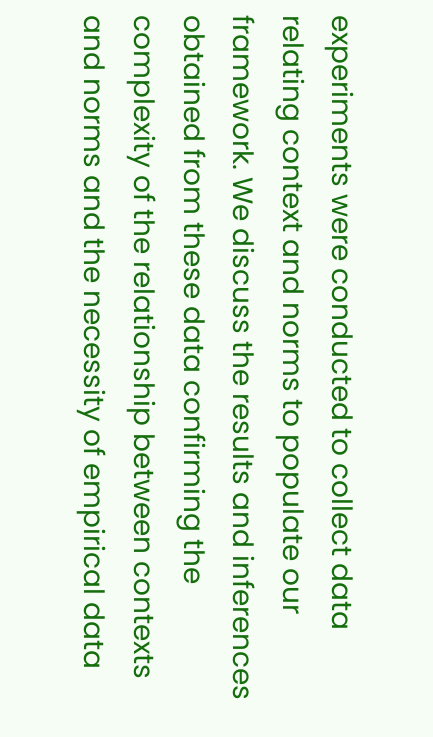experiments were conducted to collect data relating context and norms to populate our framework. We discuss the results and inferences obtained from these data confirming the complexity of the relationship between contexts and norms and the necessity of empirical data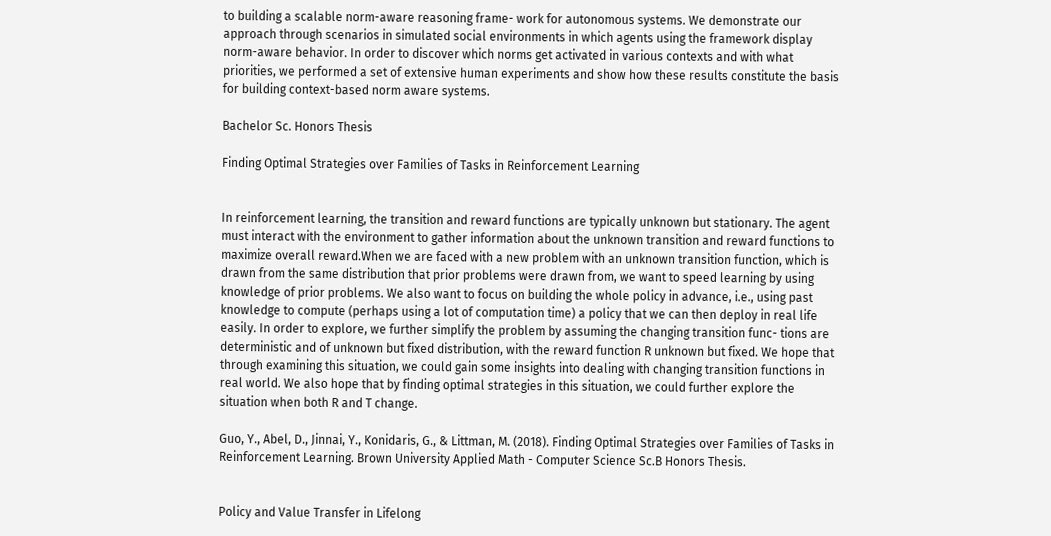to building a scalable norm-aware reasoning frame- work for autonomous systems. We demonstrate our approach through scenarios in simulated social environments in which agents using the framework display norm-aware behavior. In order to discover which norms get activated in various contexts and with what priorities, we performed a set of extensive human experiments and show how these results constitute the basis for building context-based norm aware systems.

Bachelor Sc. Honors Thesis

Finding Optimal Strategies over Families of Tasks in Reinforcement Learning


In reinforcement learning, the transition and reward functions are typically unknown but stationary. The agent must interact with the environment to gather information about the unknown transition and reward functions to maximize overall reward.When we are faced with a new problem with an unknown transition function, which is drawn from the same distribution that prior problems were drawn from, we want to speed learning by using knowledge of prior problems. We also want to focus on building the whole policy in advance, i.e., using past knowledge to compute (perhaps using a lot of computation time) a policy that we can then deploy in real life easily. In order to explore, we further simplify the problem by assuming the changing transition func- tions are deterministic and of unknown but fixed distribution, with the reward function R unknown but fixed. We hope that through examining this situation, we could gain some insights into dealing with changing transition functions in real world. We also hope that by finding optimal strategies in this situation, we could further explore the situation when both R and T change.

Guo, Y., Abel, D., Jinnai, Y., Konidaris, G., & Littman, M. (2018). Finding Optimal Strategies over Families of Tasks in Reinforcement Learning. Brown University Applied Math - Computer Science Sc.B Honors Thesis.


Policy and Value Transfer in Lifelong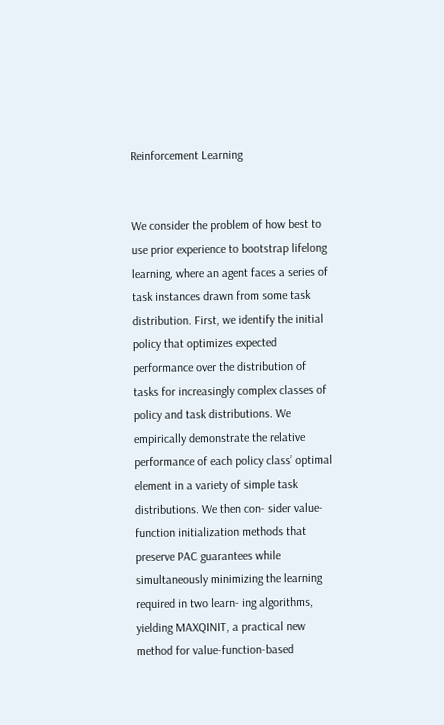Reinforcement Learning


We consider the problem of how best to use prior experience to bootstrap lifelong learning, where an agent faces a series of task instances drawn from some task distribution. First, we identify the initial policy that optimizes expected performance over the distribution of tasks for increasingly complex classes of policy and task distributions. We empirically demonstrate the relative performance of each policy class’ optimal element in a variety of simple task distributions. We then con- sider value-function initialization methods that preserve PAC guarantees while simultaneously minimizing the learning required in two learn- ing algorithms, yielding MAXQINIT, a practical new method for value-function-based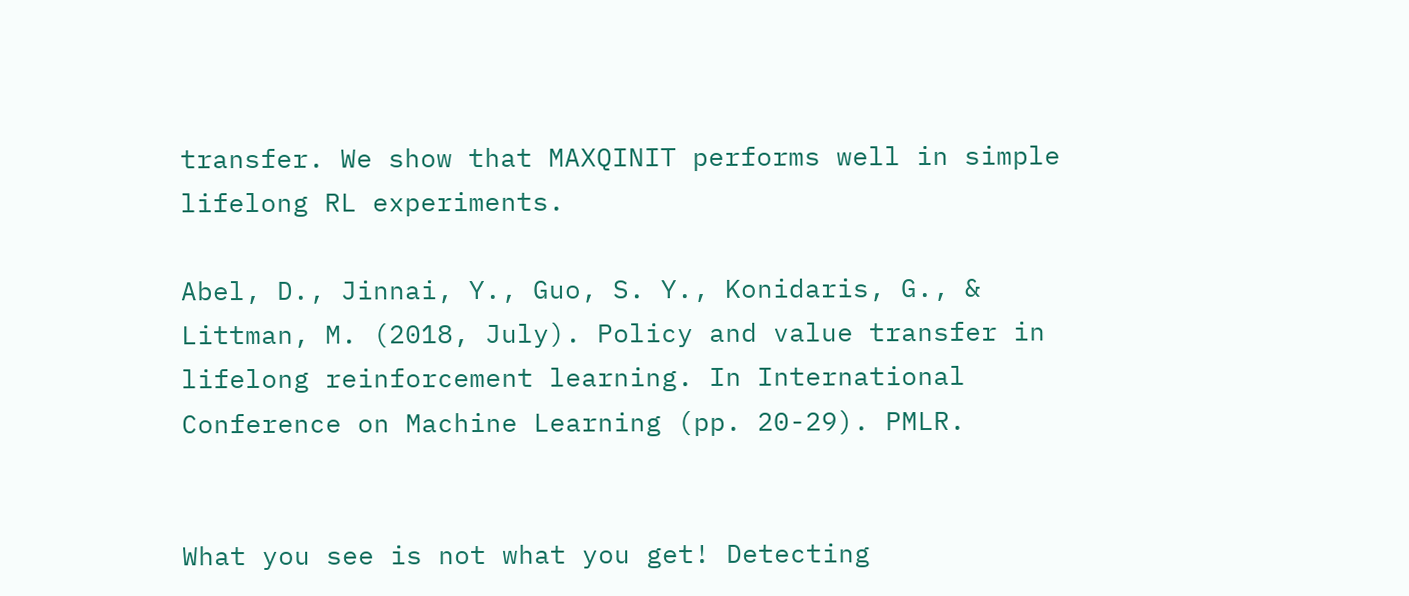transfer. We show that MAXQINIT performs well in simple lifelong RL experiments.

Abel, D., Jinnai, Y., Guo, S. Y., Konidaris, G., & Littman, M. (2018, July). Policy and value transfer in lifelong reinforcement learning. In International Conference on Machine Learning (pp. 20-29). PMLR.


What you see is not what you get! Detecting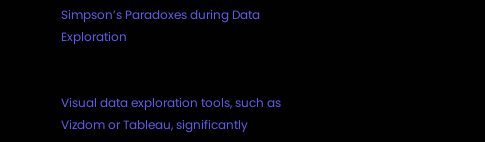Simpson’s Paradoxes during Data Exploration


Visual data exploration tools, such as Vizdom or Tableau, significantly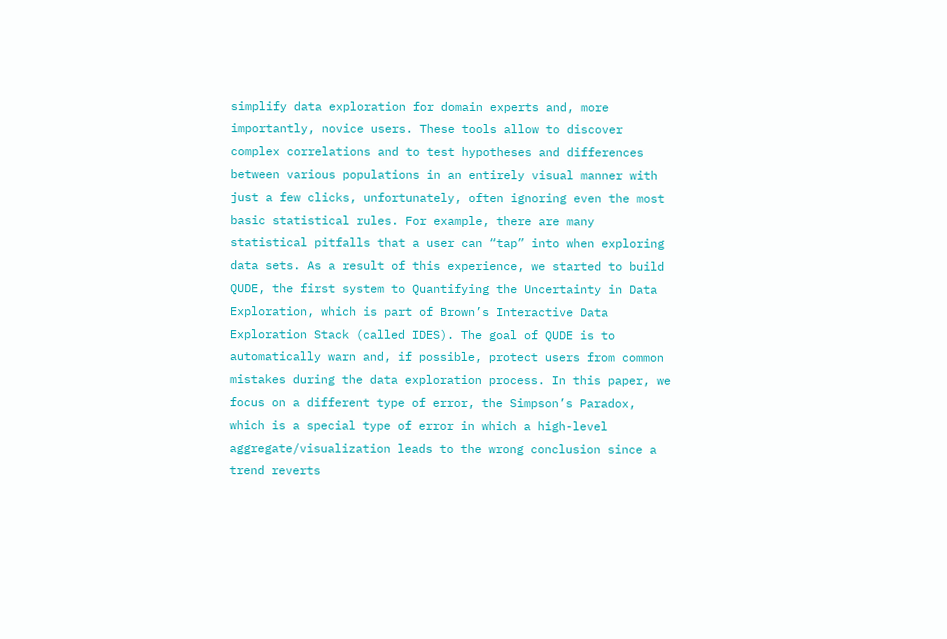simplify data exploration for domain experts and, more importantly, novice users. These tools allow to discover complex correlations and to test hypotheses and differences between various populations in an entirely visual manner with just a few clicks, unfortunately, often ignoring even the most basic statistical rules. For example, there are many statistical pitfalls that a user can “tap” into when exploring data sets. As a result of this experience, we started to build QUDE, the first system to Quantifying the Uncertainty in Data Exploration, which is part of Brown’s Interactive Data Exploration Stack (called IDES). The goal of QUDE is to automatically warn and, if possible, protect users from common mistakes during the data exploration process. In this paper, we focus on a different type of error, the Simpson’s Paradox, which is a special type of error in which a high-level aggregate/visualization leads to the wrong conclusion since a trend reverts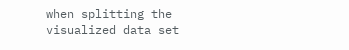when splitting the visualized data set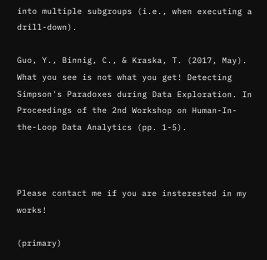into multiple subgroups (i.e., when executing a drill-down).

Guo, Y., Binnig, C., & Kraska, T. (2017, May). What you see is not what you get! Detecting Simpson's Paradoxes during Data Exploration. In Proceedings of the 2nd Workshop on Human-In-the-Loop Data Analytics (pp. 1-5).



Please contact me if you are insterested in my works!

(primary)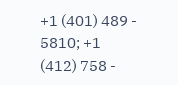+1 (401) 489 - 5810; +1 (412) 758 -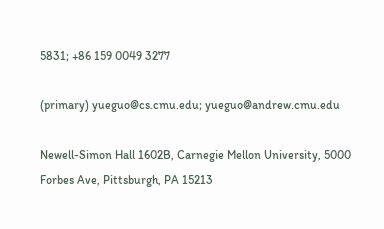5831; +86 159 0049 3277

(primary) yueguo@cs.cmu.edu; yueguo@andrew.cmu.edu

Newell-Simon Hall 1602B, Carnegie Mellon University, 5000 Forbes Ave, Pittsburgh, PA 15213